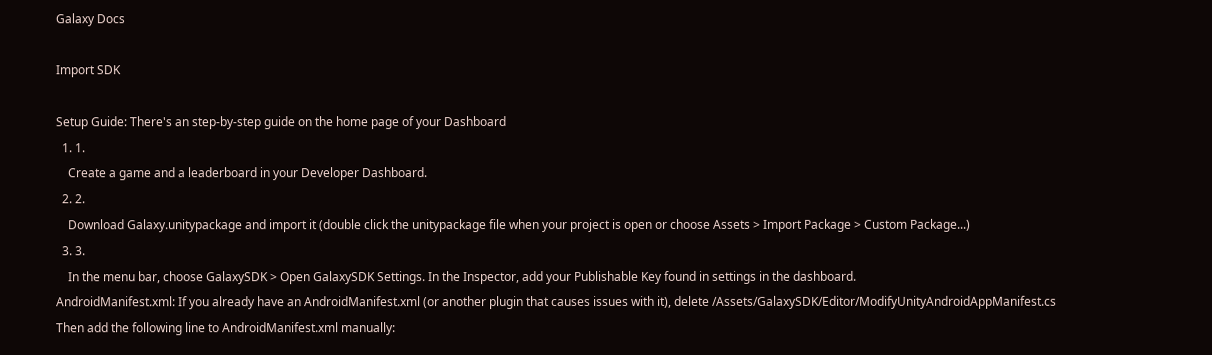Galaxy Docs

Import SDK

Setup Guide: There's an step-by-step guide on the home page of your Dashboard
  1. 1.
    Create a game and a leaderboard in your Developer Dashboard.
  2. 2.
    Download Galaxy.unitypackage and import it (double click the unitypackage file when your project is open or choose Assets > Import Package > Custom Package...)
  3. 3.
    In the menu bar, choose GalaxySDK > Open GalaxySDK Settings. In the Inspector, add your Publishable Key found in settings in the dashboard.
AndroidManifest.xml: If you already have an AndroidManifest.xml (or another plugin that causes issues with it), delete /Assets/GalaxySDK/Editor/ModifyUnityAndroidAppManifest.cs
Then add the following line to AndroidManifest.xml manually: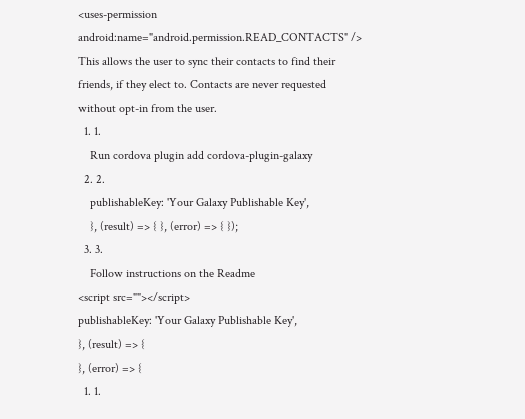<uses-permission android:name="android.permission.READ_CONTACTS" />
This allows the user to sync their contacts to find their friends, if they elect to. Contacts are never requested without opt-in from the user.
  1. 1.
    Run cordova plugin add cordova-plugin-galaxy
  2. 2.
    publishableKey: 'Your Galaxy Publishable Key',
    }, (result) => { }, (error) => { });
  3. 3.
    Follow instructions on the Readme
<script src=""></script>
publishableKey: 'Your Galaxy Publishable Key',
}, (result) => {
}, (error) => {
  1. 1.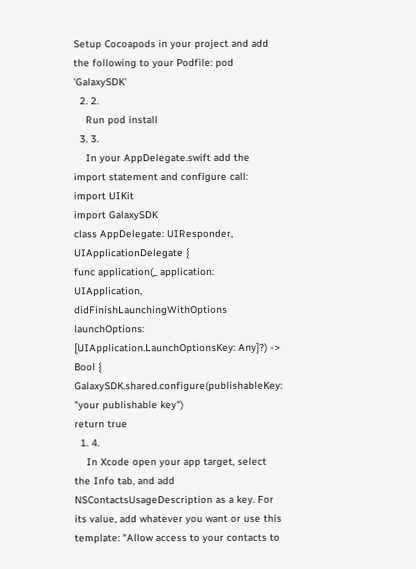Setup Cocoapods in your project and add the following to your Podfile: pod 'GalaxySDK'
  2. 2.
    Run pod install
  3. 3.
    In your AppDelegate.swift add the import statement and configure call:
import UIKit
import GalaxySDK
class AppDelegate: UIResponder, UIApplicationDelegate {
func application(_ application: UIApplication, didFinishLaunchingWithOptions launchOptions: [UIApplication.LaunchOptionsKey: Any]?) -> Bool {
GalaxySDK.shared.configure(publishableKey: "your publishable key")
return true
  1. 4.
    In Xcode open your app target, select the Info tab, and add NSContactsUsageDescription as a key. For its value, add whatever you want or use this template: "Allow access to your contacts to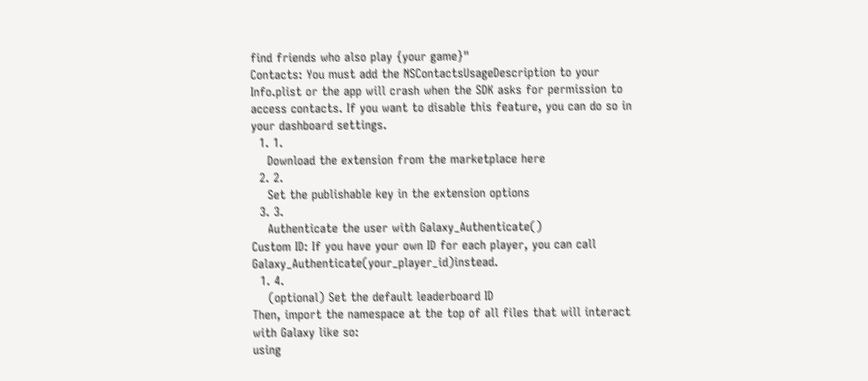find friends who also play {your game}"
Contacts: You must add the NSContactsUsageDescription to your Info.plist or the app will crash when the SDK asks for permission to access contacts. If you want to disable this feature, you can do so in your dashboard settings.
  1. 1.
    Download the extension from the marketplace here
  2. 2.
    Set the publishable key in the extension options
  3. 3.
    Authenticate the user with Galaxy_Authenticate()
Custom ID: If you have your own ID for each player, you can call Galaxy_Authenticate(your_player_id)instead.
  1. 4.
    (optional) Set the default leaderboard ID
Then, import the namespace at the top of all files that will interact with Galaxy like so:
using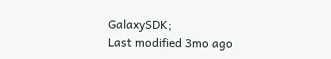GalaxySDK;
Last modified 3mo ago